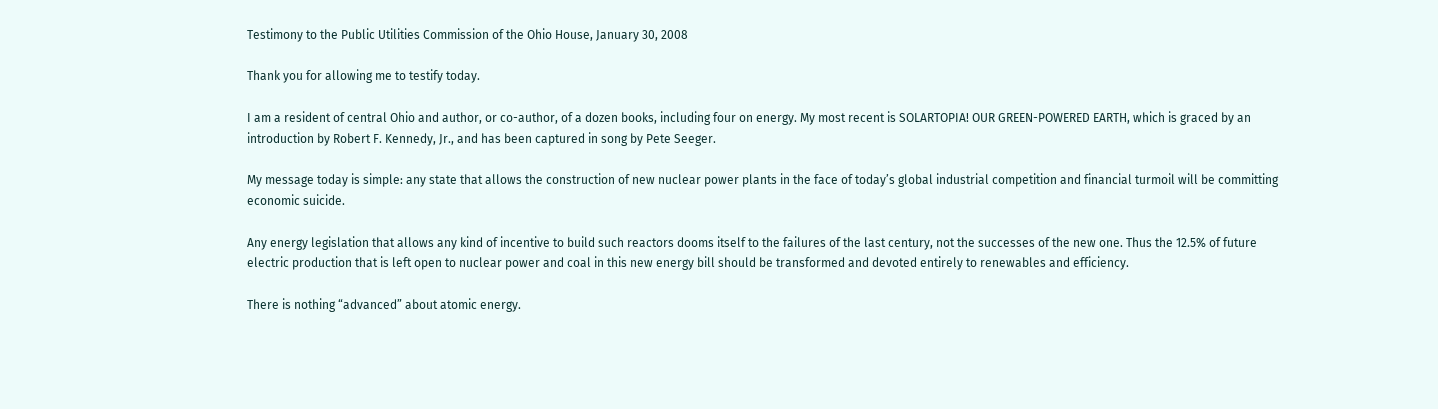Testimony to the Public Utilities Commission of the Ohio House, January 30, 2008

Thank you for allowing me to testify today.

I am a resident of central Ohio and author, or co-author, of a dozen books, including four on energy. My most recent is SOLARTOPIA! OUR GREEN-POWERED EARTH, which is graced by an introduction by Robert F. Kennedy, Jr., and has been captured in song by Pete Seeger.

My message today is simple: any state that allows the construction of new nuclear power plants in the face of today’s global industrial competition and financial turmoil will be committing economic suicide.

Any energy legislation that allows any kind of incentive to build such reactors dooms itself to the failures of the last century, not the successes of the new one. Thus the 12.5% of future electric production that is left open to nuclear power and coal in this new energy bill should be transformed and devoted entirely to renewables and efficiency.

There is nothing “advanced” about atomic energy.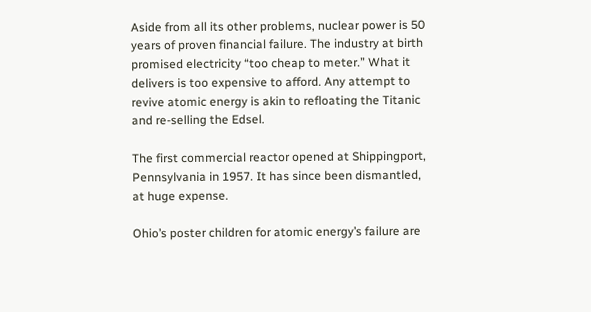Aside from all its other problems, nuclear power is 50 years of proven financial failure. The industry at birth promised electricity “too cheap to meter.” What it delivers is too expensive to afford. Any attempt to revive atomic energy is akin to refloating the Titanic and re-selling the Edsel.

The first commercial reactor opened at Shippingport, Pennsylvania in 1957. It has since been dismantled, at huge expense.

Ohio’s poster children for atomic energy’s failure are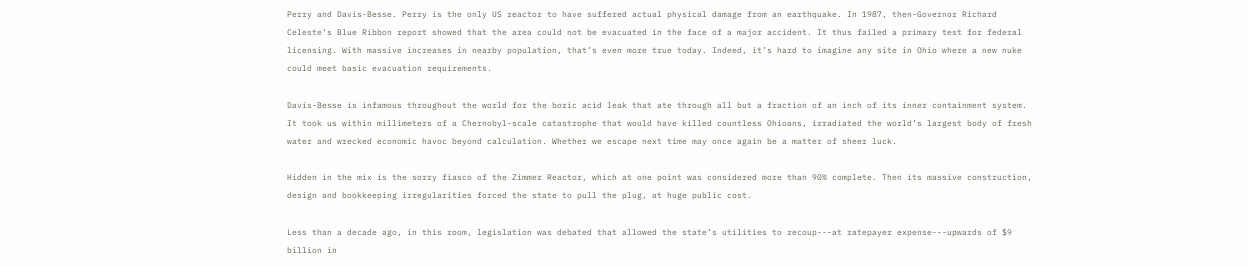Perry and Davis-Besse. Perry is the only US reactor to have suffered actual physical damage from an earthquake. In 1987, then-Governor Richard Celeste’s Blue Ribbon report showed that the area could not be evacuated in the face of a major accident. It thus failed a primary test for federal licensing. With massive increases in nearby population, that’s even more true today. Indeed, it’s hard to imagine any site in Ohio where a new nuke could meet basic evacuation requirements.

Davis-Besse is infamous throughout the world for the boric acid leak that ate through all but a fraction of an inch of its inner containment system. It took us within millimeters of a Chernobyl-scale catastrophe that would have killed countless Ohioans, irradiated the world’s largest body of fresh water and wrecked economic havoc beyond calculation. Whether we escape next time may once again be a matter of sheer luck.

Hidden in the mix is the sorry fiasco of the Zimmer Reactor, which at one point was considered more than 90% complete. Then its massive construction, design and bookkeeping irregularities forced the state to pull the plug, at huge public cost.

Less than a decade ago, in this room, legislation was debated that allowed the state’s utilities to recoup---at ratepayer expense---upwards of $9 billion in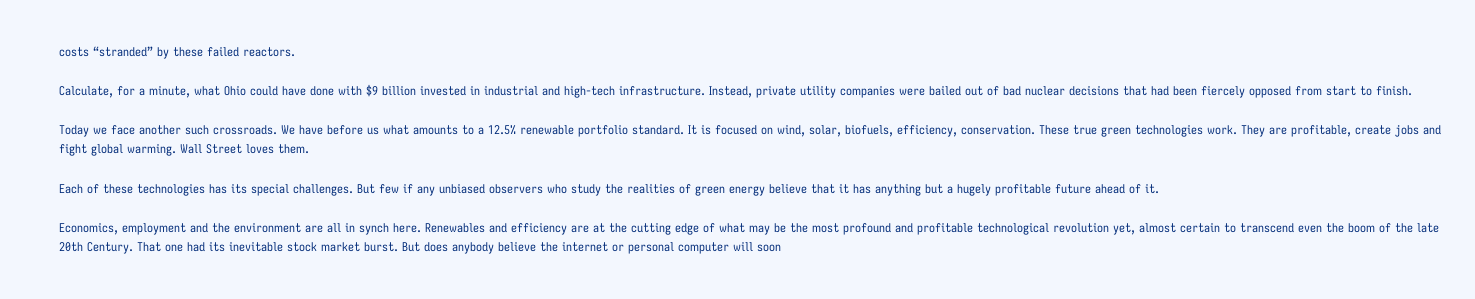costs “stranded” by these failed reactors.

Calculate, for a minute, what Ohio could have done with $9 billion invested in industrial and high-tech infrastructure. Instead, private utility companies were bailed out of bad nuclear decisions that had been fiercely opposed from start to finish.

Today we face another such crossroads. We have before us what amounts to a 12.5% renewable portfolio standard. It is focused on wind, solar, biofuels, efficiency, conservation. These true green technologies work. They are profitable, create jobs and fight global warming. Wall Street loves them.

Each of these technologies has its special challenges. But few if any unbiased observers who study the realities of green energy believe that it has anything but a hugely profitable future ahead of it.

Economics, employment and the environment are all in synch here. Renewables and efficiency are at the cutting edge of what may be the most profound and profitable technological revolution yet, almost certain to transcend even the boom of the late 20th Century. That one had its inevitable stock market burst. But does anybody believe the internet or personal computer will soon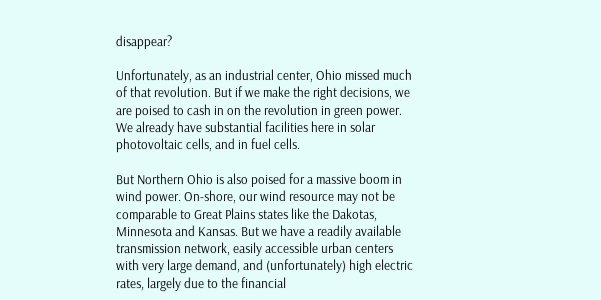disappear?

Unfortunately, as an industrial center, Ohio missed much of that revolution. But if we make the right decisions, we are poised to cash in on the revolution in green power. We already have substantial facilities here in solar photovoltaic cells, and in fuel cells.

But Northern Ohio is also poised for a massive boom in wind power. On-shore, our wind resource may not be comparable to Great Plains states like the Dakotas, Minnesota and Kansas. But we have a readily available transmission network, easily accessible urban centers with very large demand, and (unfortunately) high electric rates, largely due to the financial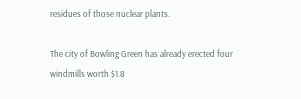residues of those nuclear plants.

The city of Bowling Green has already erected four windmills worth $1.8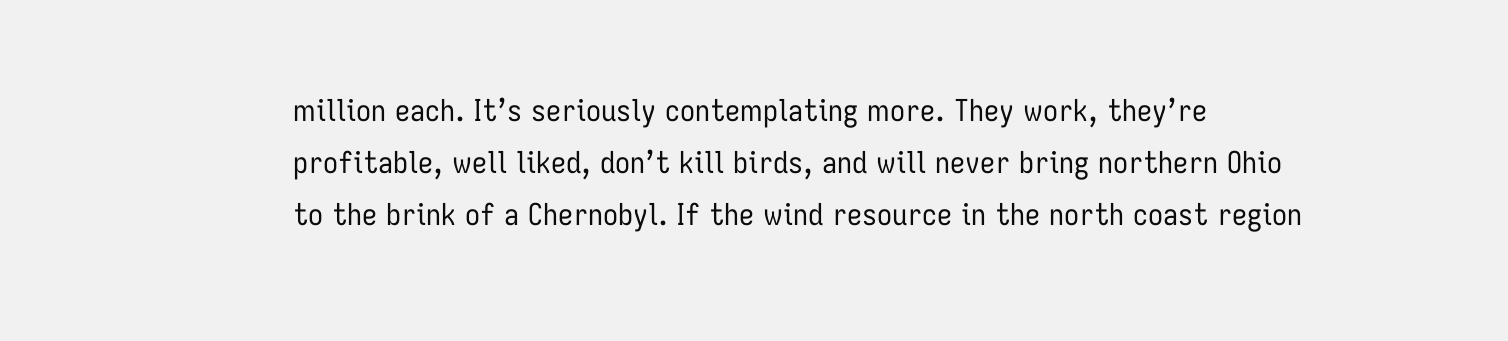million each. It’s seriously contemplating more. They work, they’re profitable, well liked, don’t kill birds, and will never bring northern Ohio to the brink of a Chernobyl. If the wind resource in the north coast region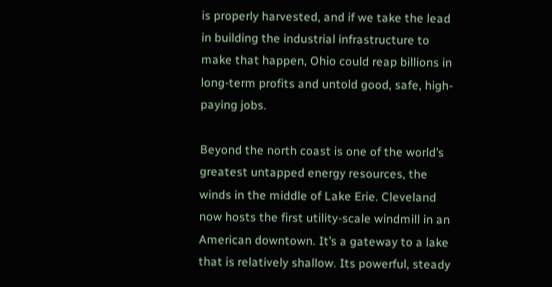is properly harvested, and if we take the lead in building the industrial infrastructure to make that happen, Ohio could reap billions in long-term profits and untold good, safe, high-paying jobs.

Beyond the north coast is one of the world’s greatest untapped energy resources, the winds in the middle of Lake Erie. Cleveland now hosts the first utility-scale windmill in an American downtown. It’s a gateway to a lake that is relatively shallow. Its powerful, steady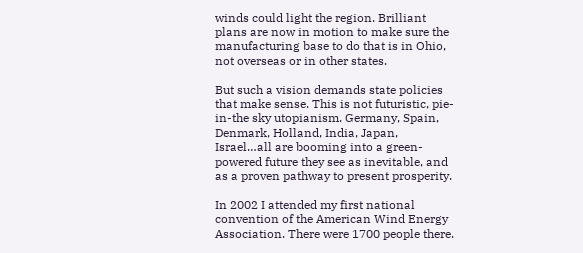winds could light the region. Brilliant plans are now in motion to make sure the manufacturing base to do that is in Ohio, not overseas or in other states.

But such a vision demands state policies that make sense. This is not futuristic, pie-in-the sky utopianism. Germany, Spain, Denmark, Holland, India, Japan, Israel…all are booming into a green-powered future they see as inevitable, and as a proven pathway to present prosperity.

In 2002 I attended my first national convention of the American Wind Energy Association. There were 1700 people there.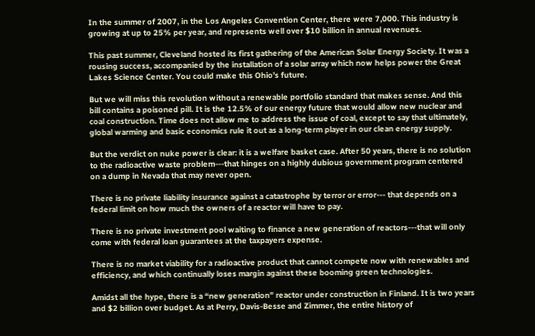In the summer of 2007, in the Los Angeles Convention Center, there were 7,000. This industry is growing at up to 25% per year, and represents well over $10 billion in annual revenues.

This past summer, Cleveland hosted its first gathering of the American Solar Energy Society. It was a rousing success, accompanied by the installation of a solar array which now helps power the Great Lakes Science Center. You could make this Ohio’s future.

But we will miss this revolution without a renewable portfolio standard that makes sense. And this bill contains a poisoned pill. It is the 12.5% of our energy future that would allow new nuclear and coal construction. Time does not allow me to address the issue of coal, except to say that ultimately, global warming and basic economics rule it out as a long-term player in our clean energy supply.

But the verdict on nuke power is clear: it is a welfare basket case. After 50 years, there is no solution to the radioactive waste problem---that hinges on a highly dubious government program centered on a dump in Nevada that may never open.

There is no private liability insurance against a catastrophe by terror or error--- that depends on a federal limit on how much the owners of a reactor will have to pay.

There is no private investment pool waiting to finance a new generation of reactors---that will only come with federal loan guarantees at the taxpayers expense.

There is no market viability for a radioactive product that cannot compete now with renewables and efficiency, and which continually loses margin against these booming green technologies.

Amidst all the hype, there is a “new generation” reactor under construction in Finland. It is two years and $2 billion over budget. As at Perry, Davis-Besse and Zimmer, the entire history of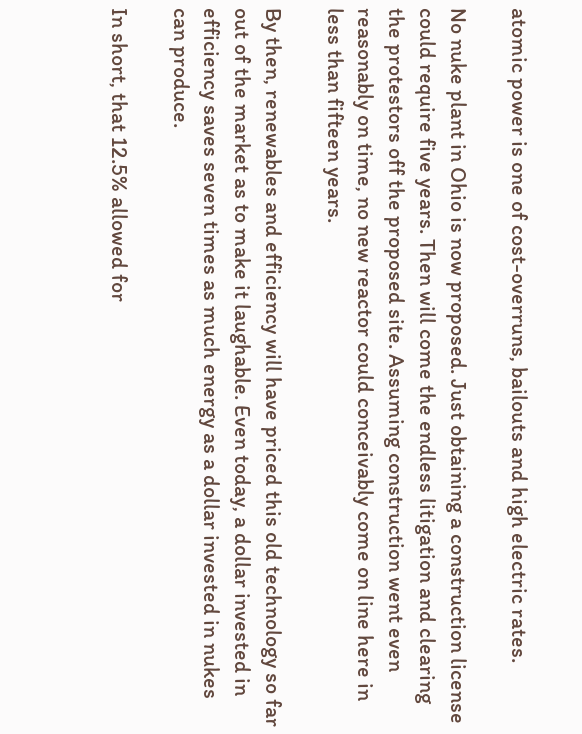atomic power is one of cost-overruns, bailouts and high electric rates.

No nuke plant in Ohio is now proposed. Just obtaining a construction license could require five years. Then will come the endless litigation and clearing the protestors off the proposed site. Assuming construction went even reasonably on time, no new reactor could conceivably come on line here in less than fifteen years.

By then, renewables and efficiency will have priced this old technology so far out of the market as to make it laughable. Even today, a dollar invested in efficiency saves seven times as much energy as a dollar invested in nukes can produce.

In short, that 12.5% allowed for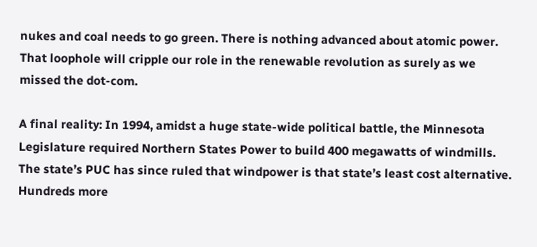nukes and coal needs to go green. There is nothing advanced about atomic power. That loophole will cripple our role in the renewable revolution as surely as we missed the dot-com.

A final reality: In 1994, amidst a huge state-wide political battle, the Minnesota Legislature required Northern States Power to build 400 megawatts of windmills. The state’s PUC has since ruled that windpower is that state’s least cost alternative. Hundreds more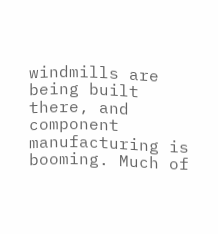windmills are being built there, and component manufacturing is booming. Much of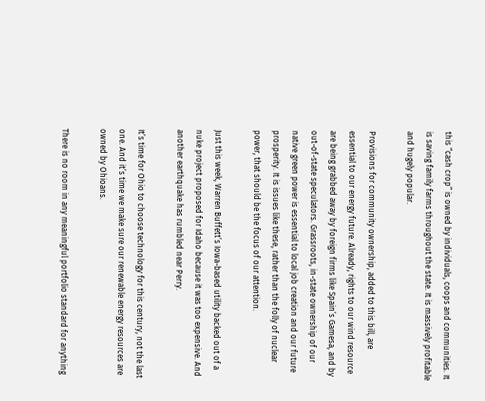this “cash crop” is owned by individuals, coops and communities. It is saving family farms throughout the state. It is massively profitable and hugely popular.

Provisions for community ownership, added to this bill, are essential to our energy future. Already, rights to our wind resource are being grabbed away by foreign firms like Spain’s Gamesa, and by out-of-state speculators. Grassroots, in-state ownership of our native green power is essential to local job creation and our future prosperity. It is issues like these, rather than the folly of nuclear power, that should be the focus of our attention.

Just this week, Warren Buffett’s Iowa-based utility backed out of a nuke project proposed for Idaho because it was too expensive. And another earthquake has rumbled near Perry.

It’s time for Ohio to choose technology for this century, not the last one. And it’s time we make sure our renewable energy resources are owned by Ohioans.

There is no room in any meaningful portfolio standard for anything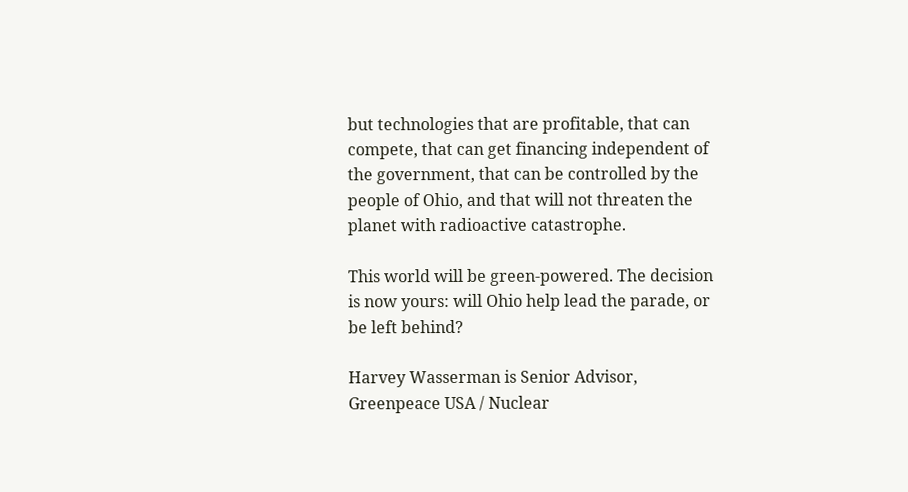but technologies that are profitable, that can compete, that can get financing independent of the government, that can be controlled by the people of Ohio, and that will not threaten the planet with radioactive catastrophe.

This world will be green-powered. The decision is now yours: will Ohio help lead the parade, or be left behind?

Harvey Wasserman is Senior Advisor, Greenpeace USA / Nuclear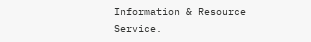Information & Resource Service.